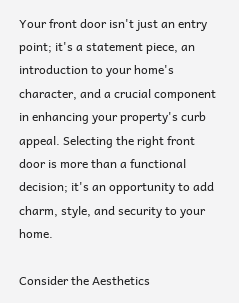Your front door isn't just an entry point; it's a statement piece, an introduction to your home's character, and a crucial component in enhancing your property's curb appeal. Selecting the right front door is more than a functional decision; it's an opportunity to add charm, style, and security to your home.

Consider the Aesthetics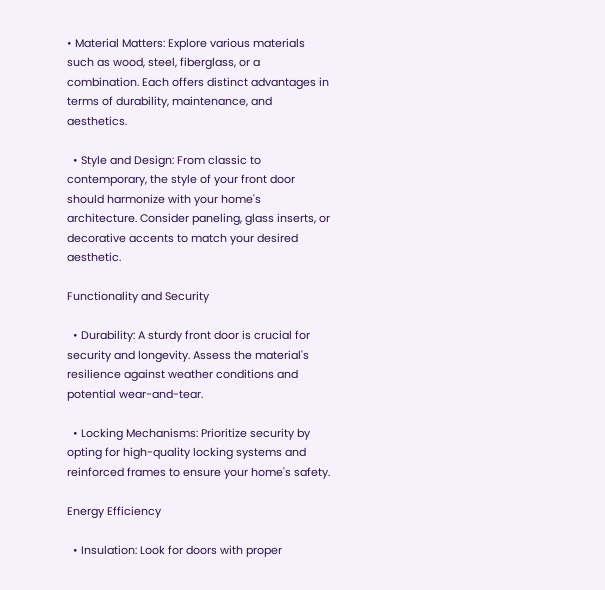• Material Matters: Explore various materials such as wood, steel, fiberglass, or a combination. Each offers distinct advantages in terms of durability, maintenance, and aesthetics.

  • Style and Design: From classic to contemporary, the style of your front door should harmonize with your home's architecture. Consider paneling, glass inserts, or decorative accents to match your desired aesthetic.

Functionality and Security

  • Durability: A sturdy front door is crucial for security and longevity. Assess the material's resilience against weather conditions and potential wear-and-tear.

  • Locking Mechanisms: Prioritize security by opting for high-quality locking systems and reinforced frames to ensure your home's safety.

Energy Efficiency

  • Insulation: Look for doors with proper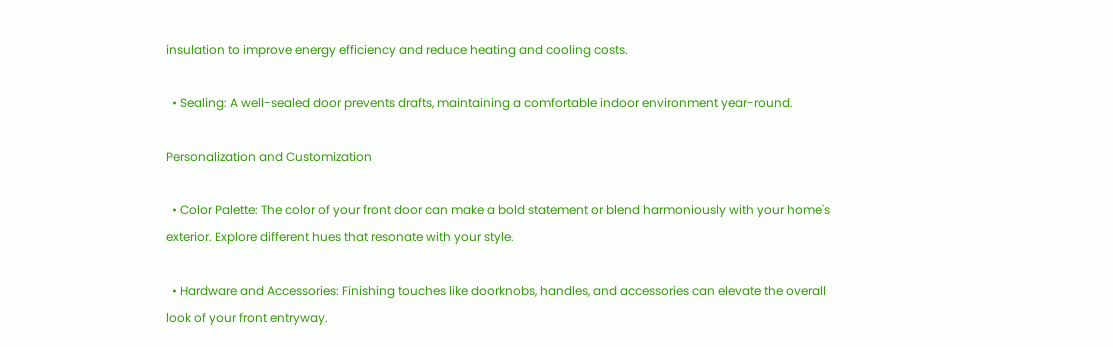insulation to improve energy efficiency and reduce heating and cooling costs.

  • Sealing: A well-sealed door prevents drafts, maintaining a comfortable indoor environment year-round.

Personalization and Customization

  • Color Palette: The color of your front door can make a bold statement or blend harmoniously with your home's exterior. Explore different hues that resonate with your style.

  • Hardware and Accessories: Finishing touches like doorknobs, handles, and accessories can elevate the overall look of your front entryway.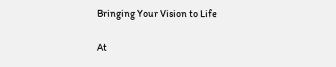Bringing Your Vision to Life

At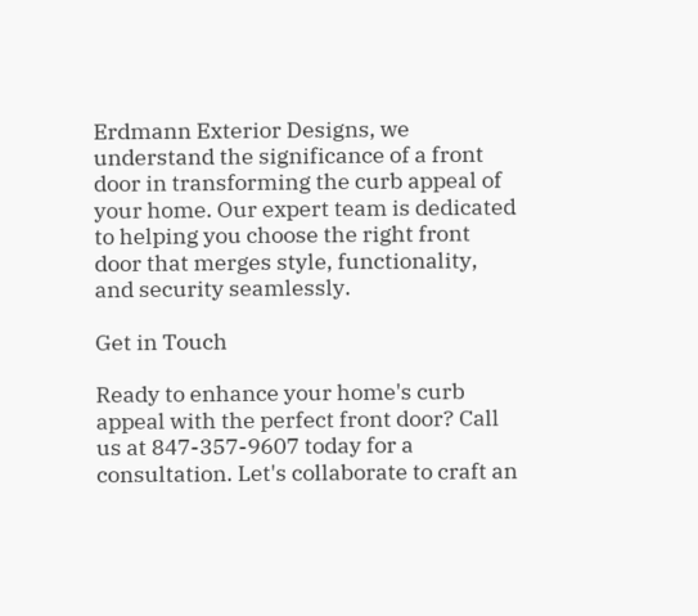Erdmann Exterior Designs, we understand the significance of a front door in transforming the curb appeal of your home. Our expert team is dedicated to helping you choose the right front door that merges style, functionality, and security seamlessly.

Get in Touch

Ready to enhance your home's curb appeal with the perfect front door? Call us at 847-357-9607 today for a consultation. Let's collaborate to craft an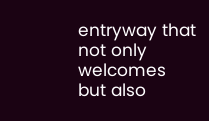entryway that not only welcomes but also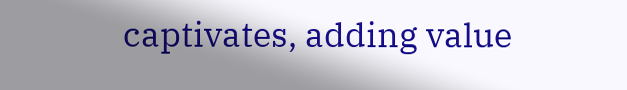captivates, adding value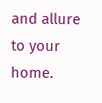and allure to your home.